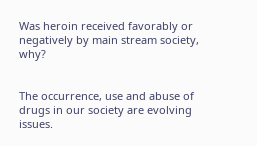Was heroin received favorably or negatively by main stream society, why?


The occurrence, use and abuse of drugs in our society are evolving issues.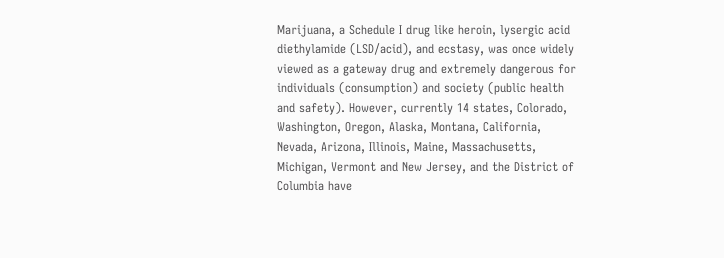Marijuana, a Schedule I drug like heroin, lysergic acid diethylamide (LSD/acid), and ecstasy, was once widely viewed as a gateway drug and extremely dangerous for individuals (consumption) and society (public health and safety). However, currently 14 states, Colorado, Washington, Oregon, Alaska, Montana, California, Nevada, Arizona, Illinois, Maine, Massachusetts, Michigan, Vermont and New Jersey, and the District of Columbia have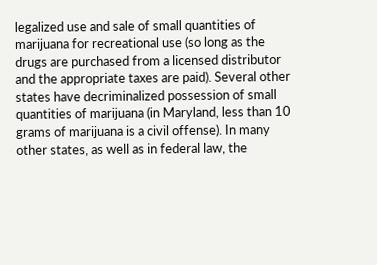legalized use and sale of small quantities of marijuana for recreational use (so long as the drugs are purchased from a licensed distributor and the appropriate taxes are paid). Several other states have decriminalized possession of small quantities of marijuana (in Maryland, less than 10 grams of marijuana is a civil offense). In many other states, as well as in federal law, the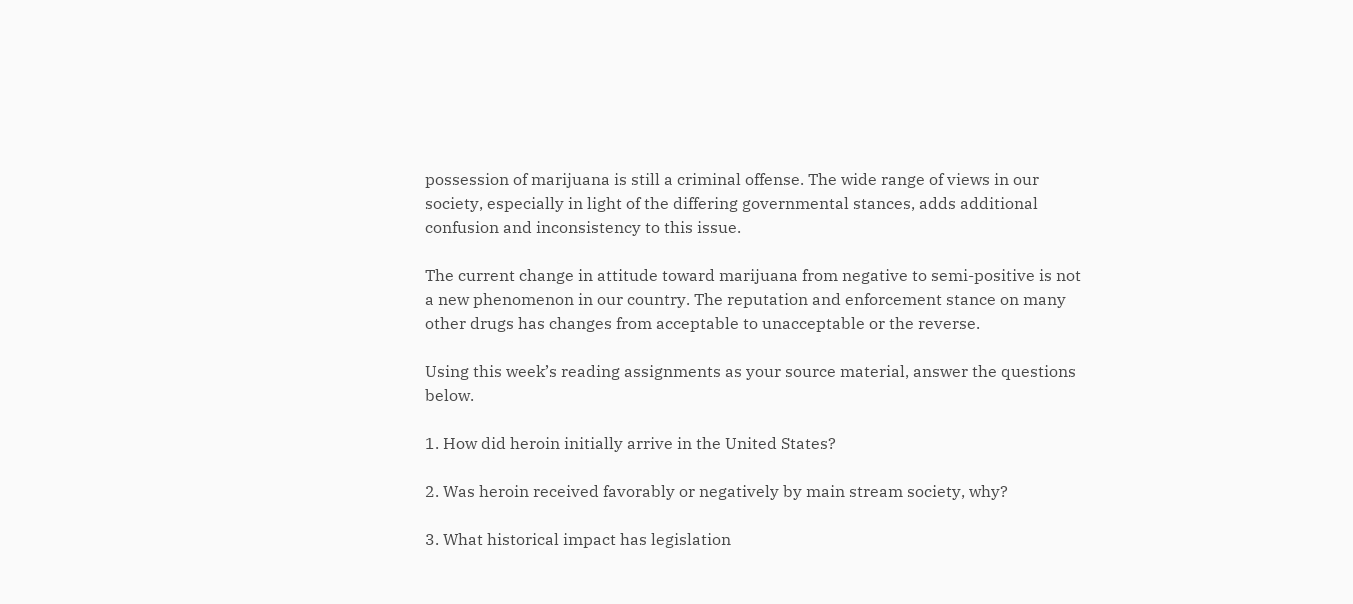possession of marijuana is still a criminal offense. The wide range of views in our society, especially in light of the differing governmental stances, adds additional confusion and inconsistency to this issue.

The current change in attitude toward marijuana from negative to semi-positive is not a new phenomenon in our country. The reputation and enforcement stance on many other drugs has changes from acceptable to unacceptable or the reverse.

Using this week’s reading assignments as your source material, answer the questions below.

1. How did heroin initially arrive in the United States?

2. Was heroin received favorably or negatively by main stream society, why?

3. What historical impact has legislation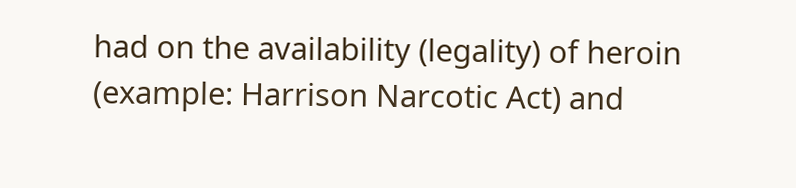had on the availability (legality) of heroin (example: Harrison Narcotic Act) and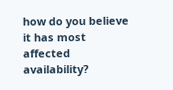how do you believe it has most affected availability?